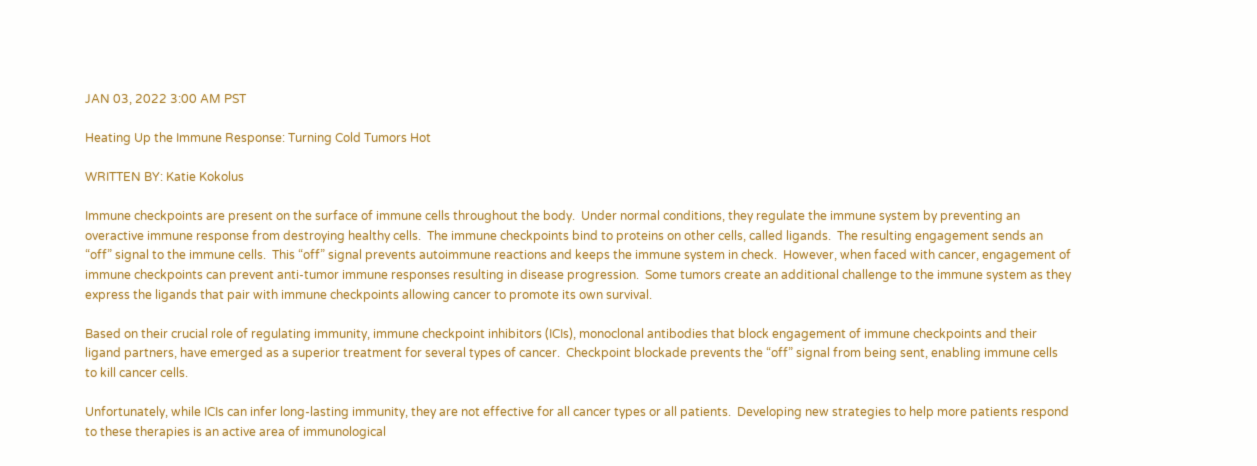JAN 03, 2022 3:00 AM PST

Heating Up the Immune Response: Turning Cold Tumors Hot

WRITTEN BY: Katie Kokolus

Immune checkpoints are present on the surface of immune cells throughout the body.  Under normal conditions, they regulate the immune system by preventing an overactive immune response from destroying healthy cells.  The immune checkpoints bind to proteins on other cells, called ligands.  The resulting engagement sends an “off” signal to the immune cells.  This “off” signal prevents autoimmune reactions and keeps the immune system in check.  However, when faced with cancer, engagement of immune checkpoints can prevent anti-tumor immune responses resulting in disease progression.  Some tumors create an additional challenge to the immune system as they express the ligands that pair with immune checkpoints allowing cancer to promote its own survival.

Based on their crucial role of regulating immunity, immune checkpoint inhibitors (ICIs), monoclonal antibodies that block engagement of immune checkpoints and their ligand partners, have emerged as a superior treatment for several types of cancer.  Checkpoint blockade prevents the “off” signal from being sent, enabling immune cells to kill cancer cells.

Unfortunately, while ICIs can infer long-lasting immunity, they are not effective for all cancer types or all patients.  Developing new strategies to help more patients respond to these therapies is an active area of immunological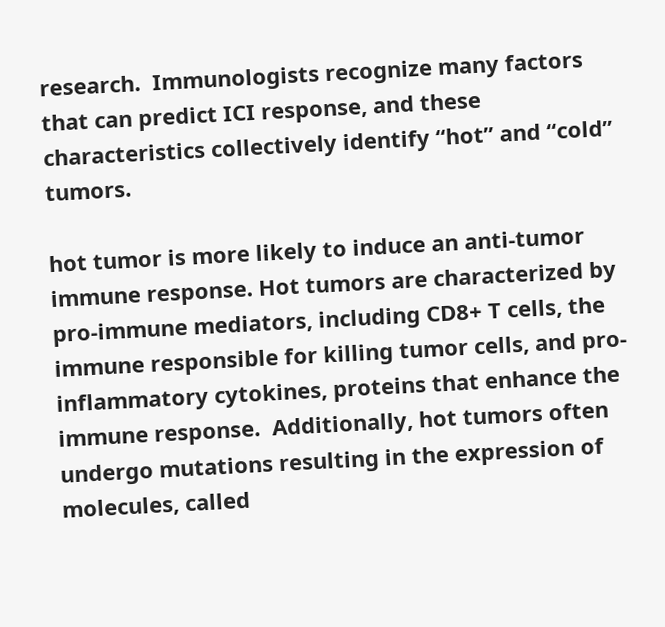research.  Immunologists recognize many factors that can predict ICI response, and these characteristics collectively identify “hot” and “cold” tumors.

hot tumor is more likely to induce an anti-tumor immune response. Hot tumors are characterized by pro-immune mediators, including CD8+ T cells, the immune responsible for killing tumor cells, and pro-inflammatory cytokines, proteins that enhance the immune response.  Additionally, hot tumors often undergo mutations resulting in the expression of molecules, called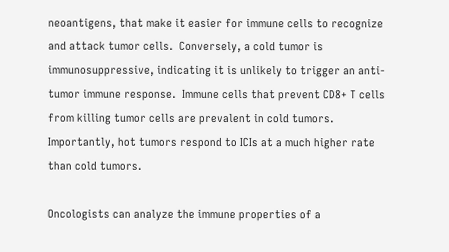neoantigens, that make it easier for immune cells to recognize and attack tumor cells.  Conversely, a cold tumor is immunosuppressive, indicating it is unlikely to trigger an anti-tumor immune response.  Immune cells that prevent CD8+ T cells from killing tumor cells are prevalent in cold tumors.  Importantly, hot tumors respond to ICIs at a much higher rate than cold tumors.

Oncologists can analyze the immune properties of a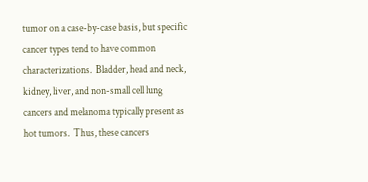tumor on a case-by-case basis, but specific cancer types tend to have common characterizations.  Bladder, head and neck, kidney, liver, and non-small cell lung cancers and melanoma typically present as hot tumors.  Thus, these cancers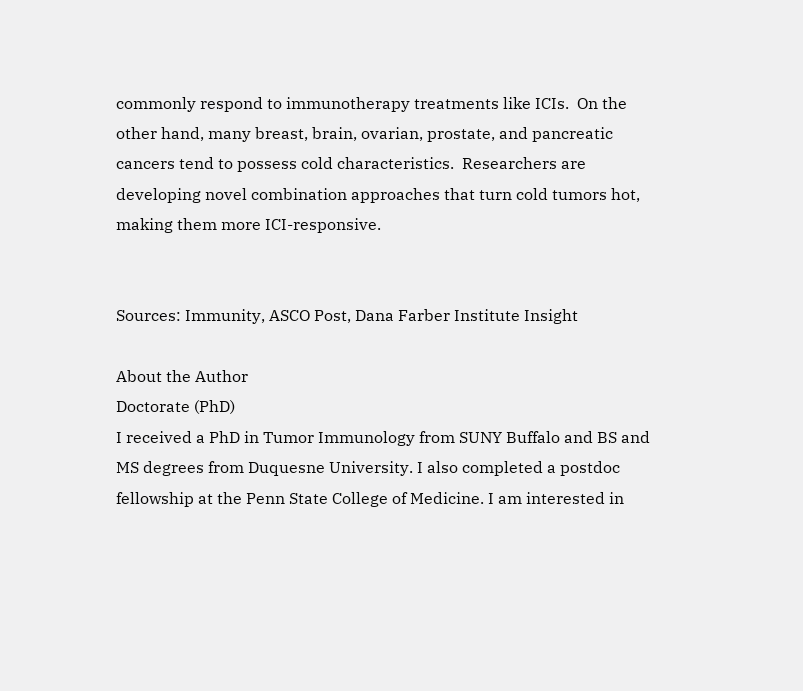commonly respond to immunotherapy treatments like ICIs.  On the other hand, many breast, brain, ovarian, prostate, and pancreatic cancers tend to possess cold characteristics.  Researchers are developing novel combination approaches that turn cold tumors hot, making them more ICI-responsive.


Sources: Immunity, ASCO Post, Dana Farber Institute Insight

About the Author
Doctorate (PhD)
I received a PhD in Tumor Immunology from SUNY Buffalo and BS and MS degrees from Duquesne University. I also completed a postdoc fellowship at the Penn State College of Medicine. I am interested in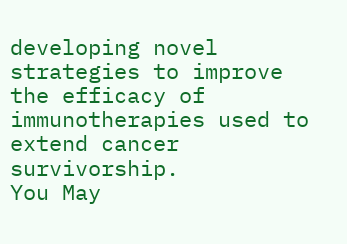developing novel strategies to improve the efficacy of immunotherapies used to extend cancer survivorship.
You May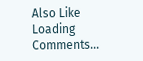Also Like
Loading Comments...